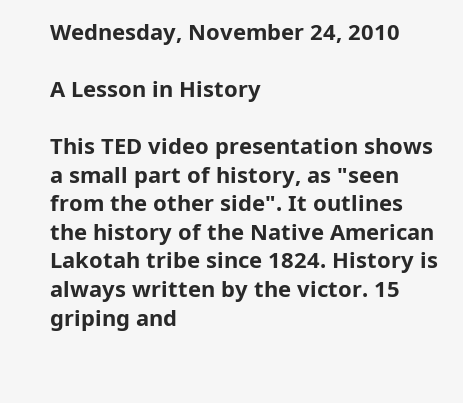Wednesday, November 24, 2010

A Lesson in History

This TED video presentation shows a small part of history, as "seen from the other side". It outlines the history of the Native American Lakotah tribe since 1824. History is always written by the victor. 15 griping and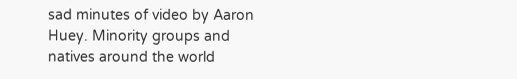sad minutes of video by Aaron Huey. Minority groups and natives around the world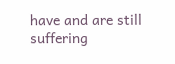have and are still suffering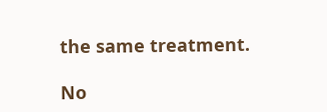the same treatment.

No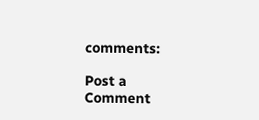comments:

Post a Comment